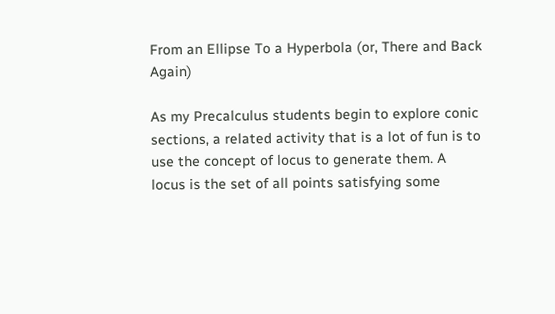From an Ellipse To a Hyperbola (or, There and Back Again)

As my Precalculus students begin to explore conic sections, a related activity that is a lot of fun is to use the concept of locus to generate them. A locus is the set of all points satisfying some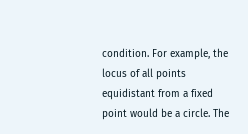condition. For example, the locus of all points equidistant from a fixed point would be a circle. The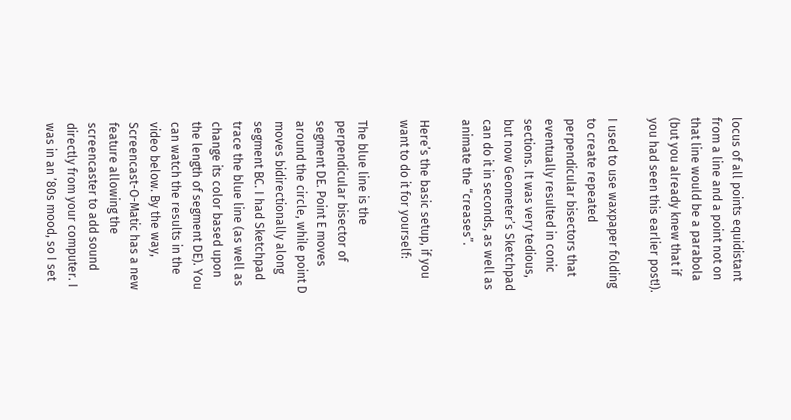locus of all points equidistant from a line and a point not on that line would be a parabola (but you already knew that if you had seen this earlier post!).

I used to use waxpaper folding to create repeated perpendicular bisectors that eventually resulted in conic sections. It was very tedious, but now Geometer’s Sketchpad can do it in seconds, as well as animate the “creases”.

Here’s the basic setup, if you want to do it for yourself:

The blue line is the perpendicular bisector of segment DE. Point E moves around the circle, while point D moves bidirectionally along segment BC. I had Sketchpad trace the blue line (as well as change its color based upon the length of segment DE). You can watch the results in the video below. By the way, Screencast-O-Matic has a new feature allowing the screencaster to add sound directly from your computer. I was in an ’80s mood, so I set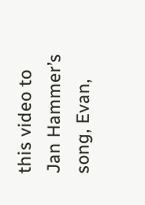this video to Jan Hammer’s song, Evan,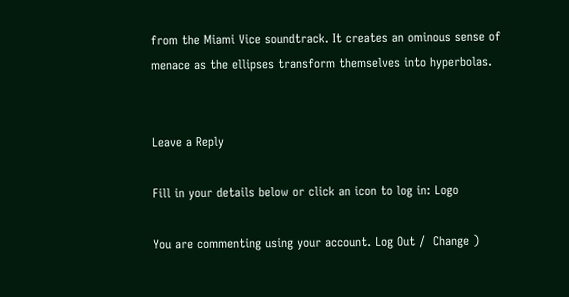from the Miami Vice soundtrack. It creates an ominous sense of menace as the ellipses transform themselves into hyperbolas.


Leave a Reply

Fill in your details below or click an icon to log in: Logo

You are commenting using your account. Log Out /  Change )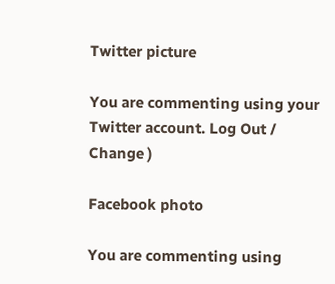Twitter picture

You are commenting using your Twitter account. Log Out /  Change )

Facebook photo

You are commenting using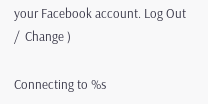your Facebook account. Log Out /  Change )

Connecting to %s